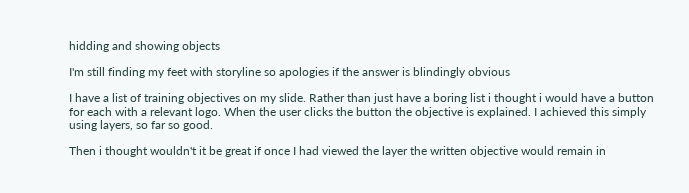hidding and showing objects

I'm still finding my feet with storyline so apologies if the answer is blindingly obvious

I have a list of training objectives on my slide. Rather than just have a boring list i thought i would have a button for each with a relevant logo. When the user clicks the button the objective is explained. I achieved this simply using layers, so far so good.

Then i thought wouldn't it be great if once I had viewed the layer the written objective would remain in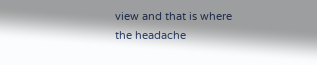view and that is where the headache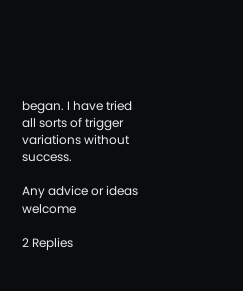began. I have tried all sorts of trigger variations without success.

Any advice or ideas welcome

2 Replies